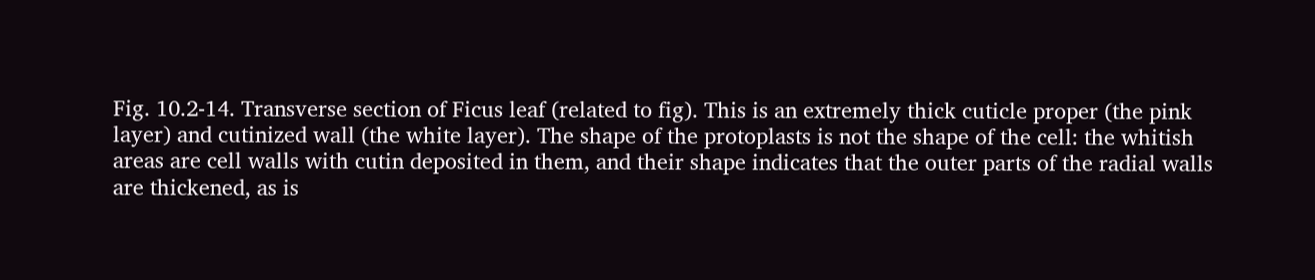Fig. 10.2-14. Transverse section of Ficus leaf (related to fig). This is an extremely thick cuticle proper (the pink layer) and cutinized wall (the white layer). The shape of the protoplasts is not the shape of the cell: the whitish areas are cell walls with cutin deposited in them, and their shape indicates that the outer parts of the radial walls are thickened, as is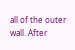all of the outer wall. After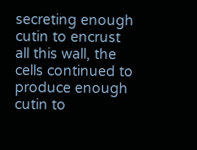secreting enough cutin to encrust all this wall, the cells continued to produce enough cutin to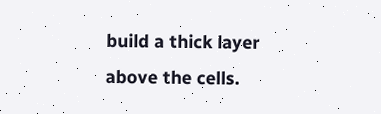build a thick layer above the cells.